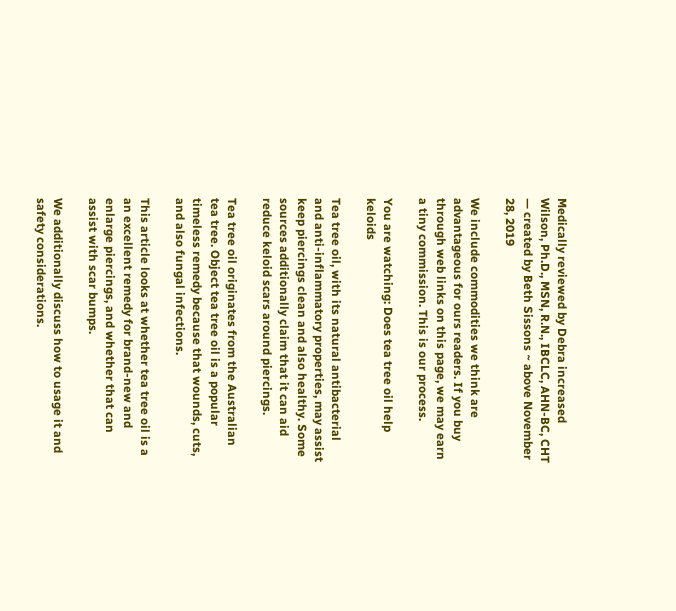Medically reviewed by Debra increased Wilson, Ph.D., MSN, R.N., IBCLC, AHN-BC, CHT — created by Beth Sissons ~ above November 28, 2019

We include commodities we think are advantageous for ours readers. If you buy through web links on this page, we may earn a tiny commission. This is our process.

You are watching: Does tea tree oil help keloids

Tea tree oil, with its natural antibacterial and anti-inflammatory properties, may assist keep piercings clean and also healthy. Some sources additionally claim that it can aid reduce keloid scars around piercings.

Tea tree oil originates from the Australian tea tree. Object tea tree oil is a popular timeless remedy because that wounds, cuts, and also fungal infections.

This article looks at whether tea tree oil is a an excellent remedy for brand-new and enlarge piercings, and whether that can assist with scar bumps.

We additionally discuss how to usage it and safety considerations.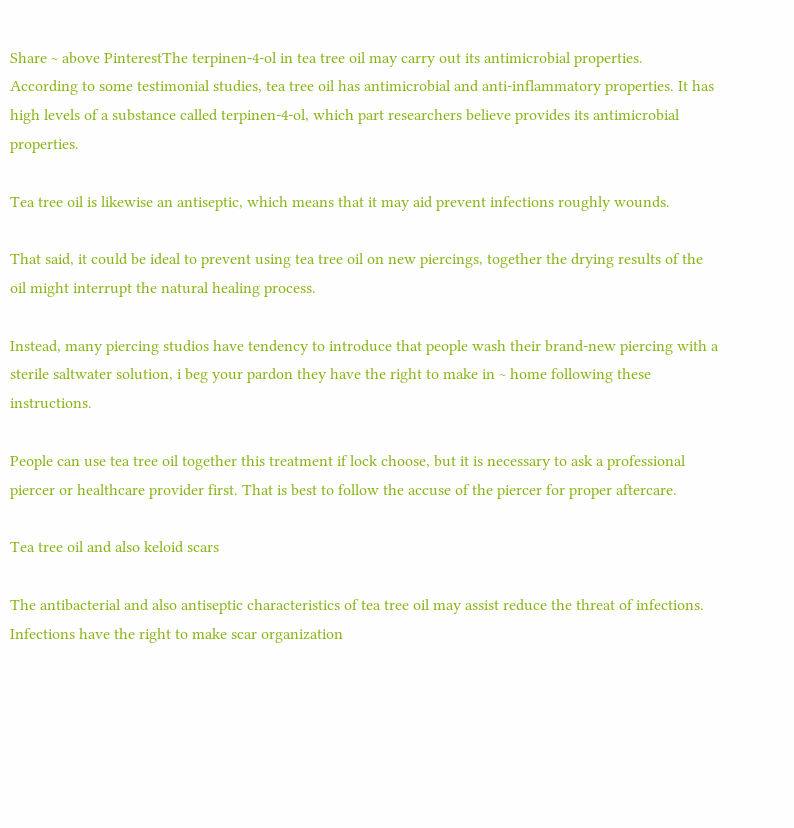Share ~ above PinterestThe terpinen-4-ol in tea tree oil may carry out its antimicrobial properties.
According to some testimonial studies, tea tree oil has antimicrobial and anti-inflammatory properties. It has high levels of a substance called terpinen-4-ol, which part researchers believe provides its antimicrobial properties.

Tea tree oil is likewise an antiseptic, which means that it may aid prevent infections roughly wounds.

That said, it could be ideal to prevent using tea tree oil on new piercings, together the drying results of the oil might interrupt the natural healing process.

Instead, many piercing studios have tendency to introduce that people wash their brand-new piercing with a sterile saltwater solution, i beg your pardon they have the right to make in ~ home following these instructions.

People can use tea tree oil together this treatment if lock choose, but it is necessary to ask a professional piercer or healthcare provider first. That is best to follow the accuse of the piercer for proper aftercare.

Tea tree oil and also keloid scars

The antibacterial and also antiseptic characteristics of tea tree oil may assist reduce the threat of infections. Infections have the right to make scar organization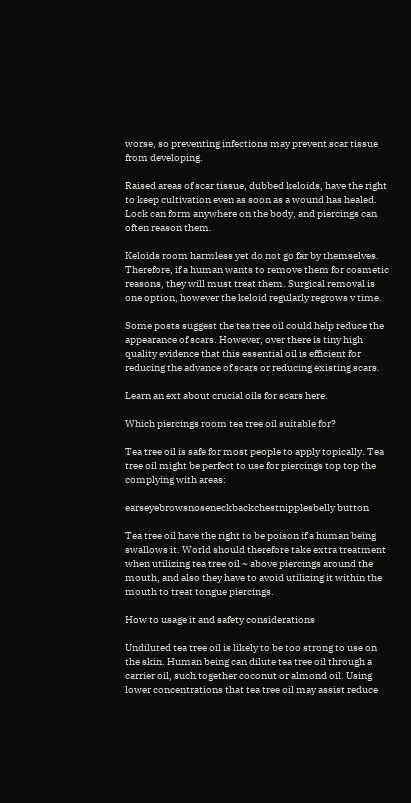worse, so preventing infections may prevent scar tissue from developing.

Raised areas of scar tissue, dubbed keloids, have the right to keep cultivation even as soon as a wound has healed. Lock can form anywhere on the body, and piercings can often reason them.

Keloids room harmless yet do not go far by themselves. Therefore, if a human wants to remove them for cosmetic reasons, they will must treat them. Surgical removal is one option, however the keloid regularly regrows v time.

Some posts suggest the tea tree oil could help reduce the appearance of scars. However, over there is tiny high quality evidence that this essential oil is efficient for reducing the advance of scars or reducing existing scars.

Learn an ext about crucial oils for scars here.

Which piercings room tea tree oil suitable for?

Tea tree oil is safe for most people to apply topically. Tea tree oil might be perfect to use for piercings top top the complying with areas:

earseyebrowsnoseneckbackchestnipplesbelly button

Tea tree oil have the right to be poison if a human being swallows it. World should therefore take extra treatment when utilizing tea tree oil ~ above piercings around the mouth, and also they have to avoid utilizing it within the mouth to treat tongue piercings.

How to usage it and safety considerations

Undiluted tea tree oil is likely to be too strong to use on the skin. Human being can dilute tea tree oil through a carrier oil, such together coconut or almond oil. Using lower concentrations that tea tree oil may assist reduce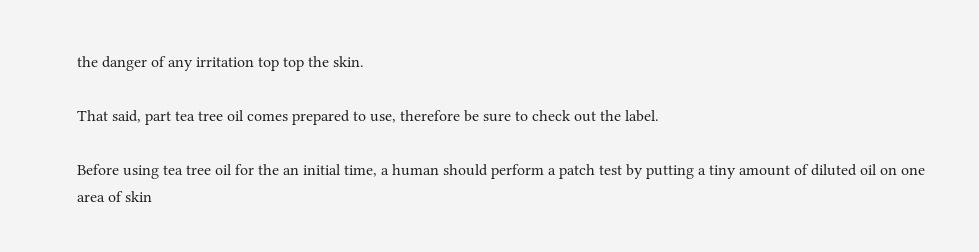the danger of any irritation top top the skin.

That said, part tea tree oil comes prepared to use, therefore be sure to check out the label.

Before using tea tree oil for the an initial time, a human should perform a patch test by putting a tiny amount of diluted oil on one area of skin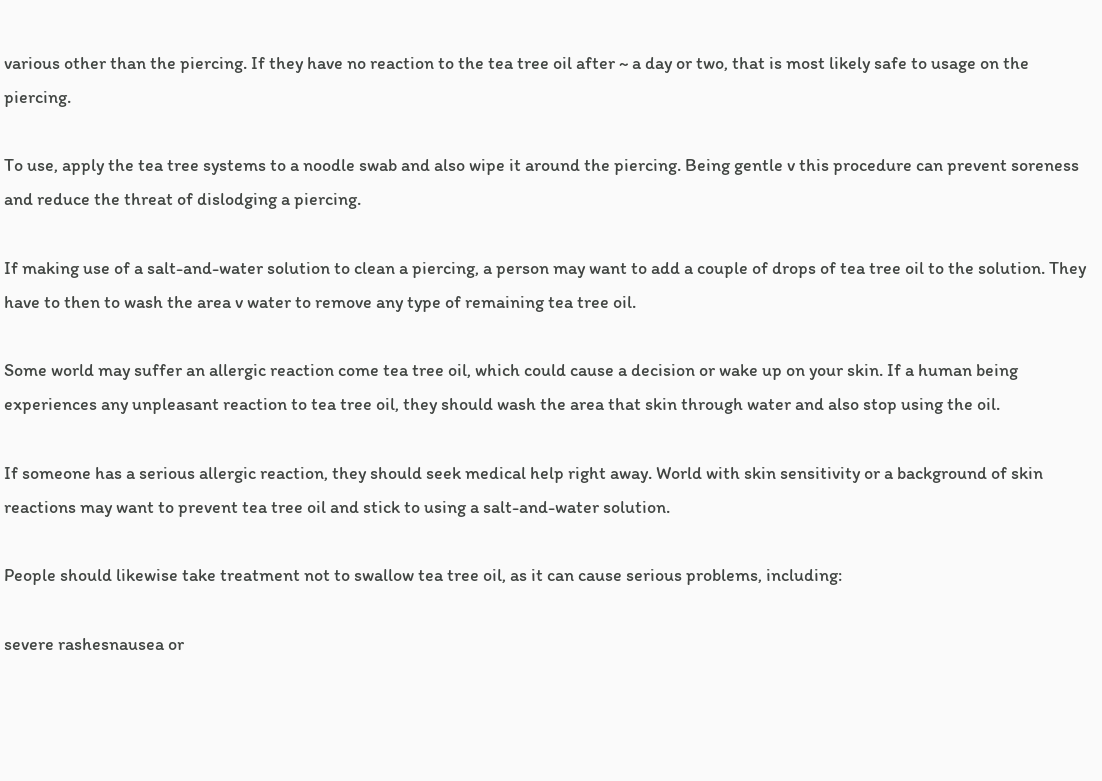various other than the piercing. If they have no reaction to the tea tree oil after ~ a day or two, that is most likely safe to usage on the piercing.

To use, apply the tea tree systems to a noodle swab and also wipe it around the piercing. Being gentle v this procedure can prevent soreness and reduce the threat of dislodging a piercing.

If making use of a salt-and-water solution to clean a piercing, a person may want to add a couple of drops of tea tree oil to the solution. They have to then to wash the area v water to remove any type of remaining tea tree oil.

Some world may suffer an allergic reaction come tea tree oil, which could cause a decision or wake up on your skin. If a human being experiences any unpleasant reaction to tea tree oil, they should wash the area that skin through water and also stop using the oil.

If someone has a serious allergic reaction, they should seek medical help right away. World with skin sensitivity or a background of skin reactions may want to prevent tea tree oil and stick to using a salt-and-water solution.

People should likewise take treatment not to swallow tea tree oil, as it can cause serious problems, including:

severe rashesnausea or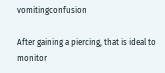vomitingconfusion

After gaining a piercing, that is ideal to monitor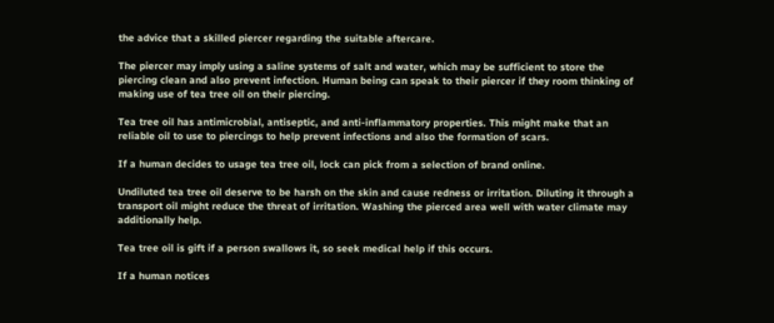the advice that a skilled piercer regarding the suitable aftercare.

The piercer may imply using a saline systems of salt and water, which may be sufficient to store the piercing clean and also prevent infection. Human being can speak to their piercer if they room thinking of making use of tea tree oil on their piercing.

Tea tree oil has antimicrobial, antiseptic, and anti-inflammatory properties. This might make that an reliable oil to use to piercings to help prevent infections and also the formation of scars.

If a human decides to usage tea tree oil, lock can pick from a selection of brand online.

Undiluted tea tree oil deserve to be harsh on the skin and cause redness or irritation. Diluting it through a transport oil might reduce the threat of irritation. Washing the pierced area well with water climate may additionally help.

Tea tree oil is gift if a person swallows it, so seek medical help if this occurs.

If a human notices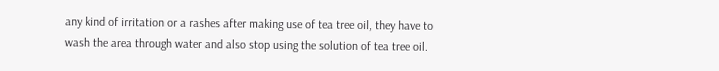any kind of irritation or a rashes after making use of tea tree oil, they have to wash the area through water and also stop using the solution of tea tree oil.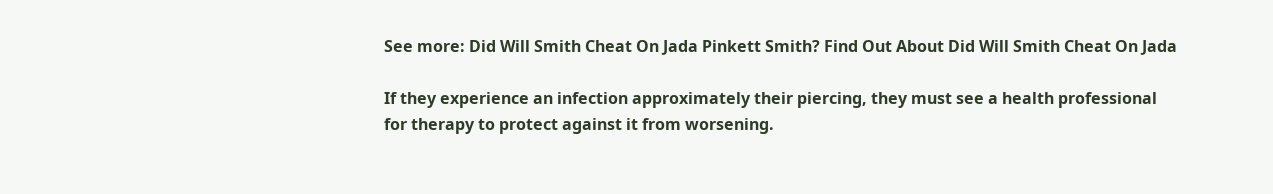See more: Did Will Smith Cheat On Jada Pinkett Smith? Find Out About Did Will Smith Cheat On Jada

If they experience an infection approximately their piercing, they must see a health professional for therapy to protect against it from worsening.